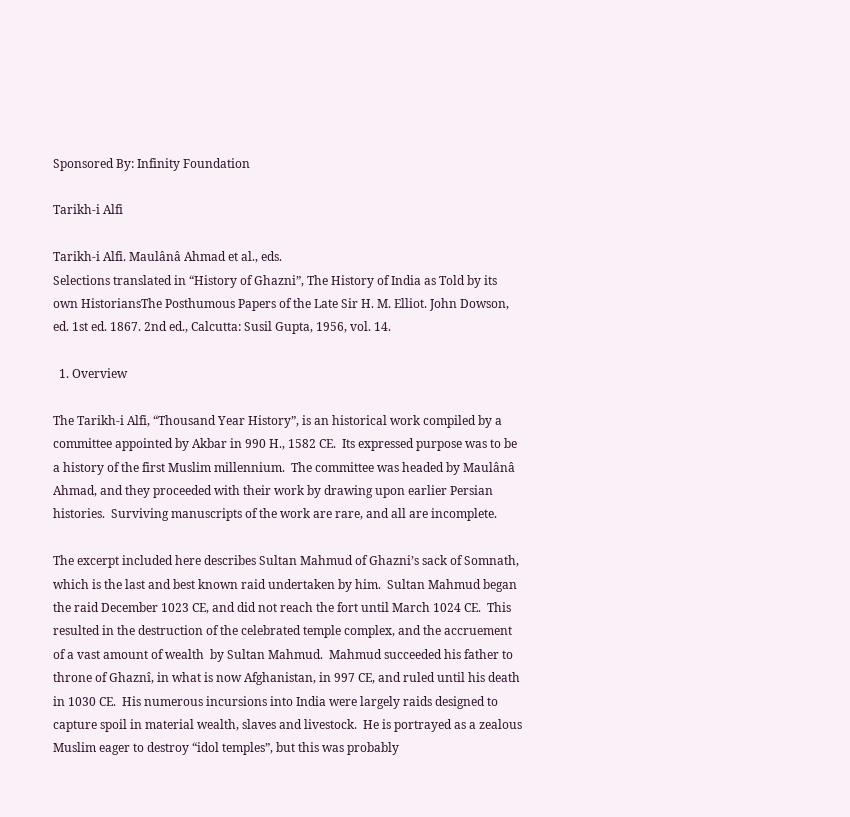Sponsored By: Infinity Foundation

Tarikh-i Alfi

Tarikh-i Alfi. Maulânâ Ahmad et al., eds.
Selections translated in “History of Ghazni”, The History of India as Told by its own HistoriansThe Posthumous Papers of the Late Sir H. M. Elliot. John Dowson, ed. 1st ed. 1867. 2nd ed., Calcutta: Susil Gupta, 1956, vol. 14.

  1. Overview

The Tarikh-i Alfi, “Thousand Year History”, is an historical work compiled by a committee appointed by Akbar in 990 H., 1582 CE.  Its expressed purpose was to be a history of the first Muslim millennium.  The committee was headed by Maulânâ Ahmad, and they proceeded with their work by drawing upon earlier Persian histories.  Surviving manuscripts of the work are rare, and all are incomplete.

The excerpt included here describes Sultan Mahmud of Ghazni’s sack of Somnath, which is the last and best known raid undertaken by him.  Sultan Mahmud began the raid December 1023 CE, and did not reach the fort until March 1024 CE.  This resulted in the destruction of the celebrated temple complex, and the accruement of a vast amount of wealth  by Sultan Mahmud.  Mahmud succeeded his father to throne of Ghaznî, in what is now Afghanistan, in 997 CE, and ruled until his death in 1030 CE.  His numerous incursions into India were largely raids designed to capture spoil in material wealth, slaves and livestock.  He is portrayed as a zealous Muslim eager to destroy “idol temples”, but this was probably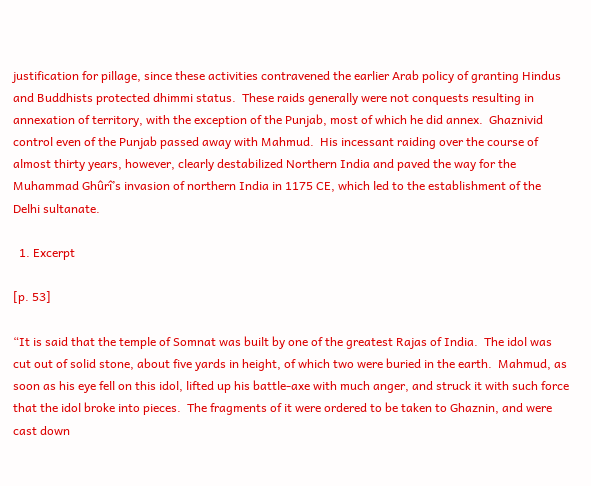justification for pillage, since these activities contravened the earlier Arab policy of granting Hindus and Buddhists protected dhimmi status.  These raids generally were not conquests resulting in annexation of territory, with the exception of the Punjab, most of which he did annex.  Ghaznivid control even of the Punjab passed away with Mahmud.  His incessant raiding over the course of almost thirty years, however, clearly destabilized Northern India and paved the way for the Muhammad Ghûrî’s invasion of northern India in 1175 CE, which led to the establishment of the Delhi sultanate.

  1. Excerpt

[p. 53]

“It is said that the temple of Somnat was built by one of the greatest Rajas of India.  The idol was cut out of solid stone, about five yards in height, of which two were buried in the earth.  Mahmud, as soon as his eye fell on this idol, lifted up his battle-axe with much anger, and struck it with such force that the idol broke into pieces.  The fragments of it were ordered to be taken to Ghaznin, and were cast down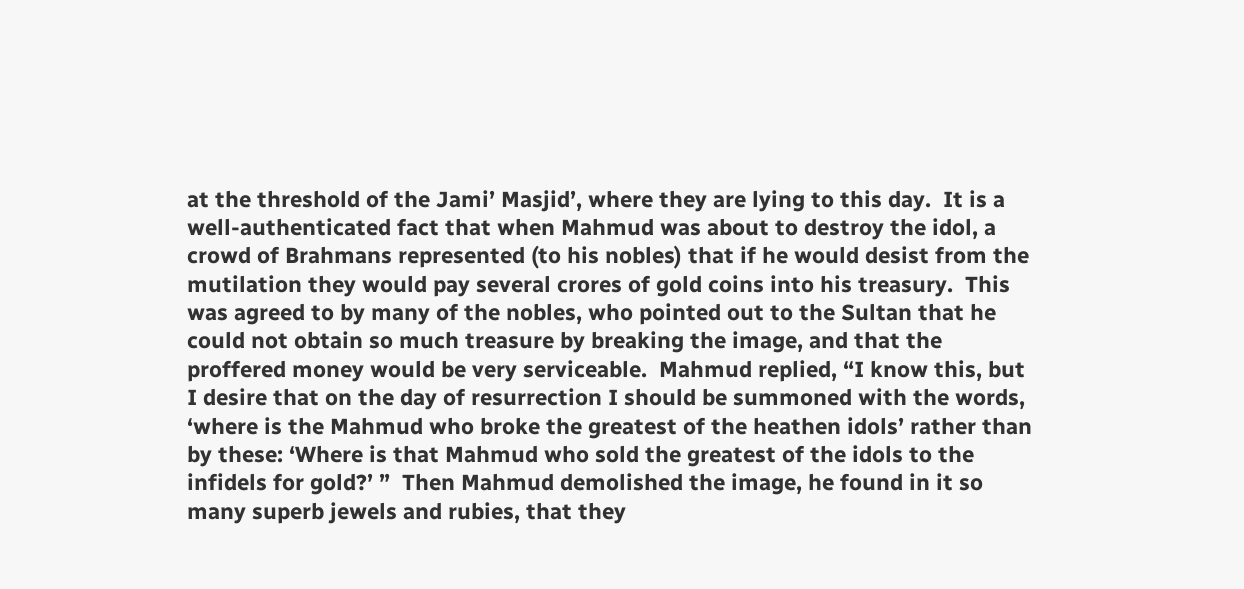at the threshold of the Jami’ Masjid’, where they are lying to this day.  It is a well-authenticated fact that when Mahmud was about to destroy the idol, a crowd of Brahmans represented (to his nobles) that if he would desist from the mutilation they would pay several crores of gold coins into his treasury.  This was agreed to by many of the nobles, who pointed out to the Sultan that he could not obtain so much treasure by breaking the image, and that the proffered money would be very serviceable.  Mahmud replied, “I know this, but I desire that on the day of resurrection I should be summoned with the words, ‘where is the Mahmud who broke the greatest of the heathen idols’ rather than by these: ‘Where is that Mahmud who sold the greatest of the idols to the infidels for gold?’ ”  Then Mahmud demolished the image, he found in it so many superb jewels and rubies, that they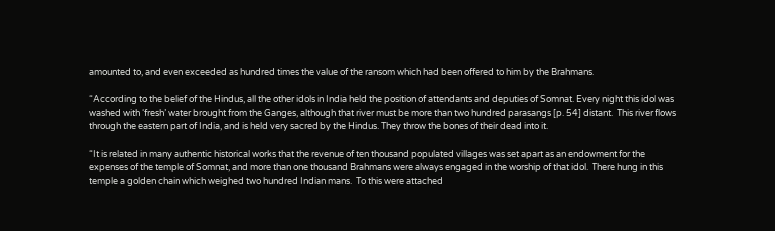amounted to, and even exceeded as hundred times the value of the ransom which had been offered to him by the Brahmans.

“According to the belief of the Hindus, all the other idols in India held the position of attendants and deputies of Somnat. Every night this idol was washed with ‘fresh’ water brought from the Ganges, although that river must be more than two hundred parasangs [p. 54] distant.  This river flows through the eastern part of India, and is held very sacred by the Hindus. They throw the bones of their dead into it.

“It is related in many authentic historical works that the revenue of ten thousand populated villages was set apart as an endowment for the expenses of the temple of Somnat, and more than one thousand Brahmans were always engaged in the worship of that idol.  There hung in this temple a golden chain which weighed two hundred Indian mans.  To this were attached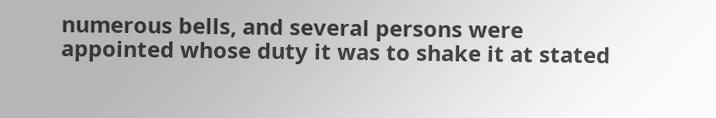numerous bells, and several persons were appointed whose duty it was to shake it at stated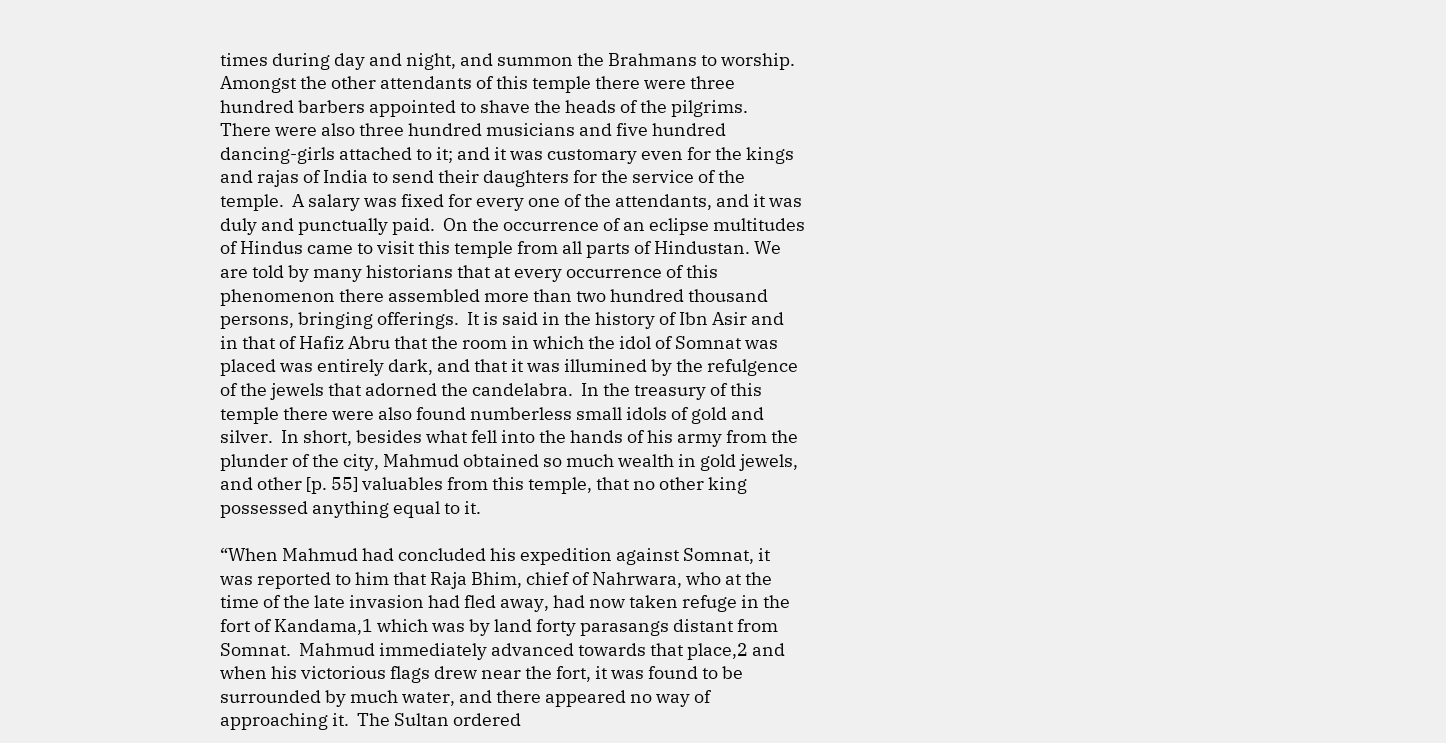times during day and night, and summon the Brahmans to worship. Amongst the other attendants of this temple there were three hundred barbers appointed to shave the heads of the pilgrims.  There were also three hundred musicians and five hundred dancing-girls attached to it; and it was customary even for the kings and rajas of India to send their daughters for the service of the temple.  A salary was fixed for every one of the attendants, and it was duly and punctually paid.  On the occurrence of an eclipse multitudes of Hindus came to visit this temple from all parts of Hindustan. We are told by many historians that at every occurrence of this phenomenon there assembled more than two hundred thousand persons, bringing offerings.  It is said in the history of Ibn Asir and in that of Hafiz Abru that the room in which the idol of Somnat was placed was entirely dark, and that it was illumined by the refulgence of the jewels that adorned the candelabra.  In the treasury of this temple there were also found numberless small idols of gold and silver.  In short, besides what fell into the hands of his army from the plunder of the city, Mahmud obtained so much wealth in gold jewels, and other [p. 55] valuables from this temple, that no other king possessed anything equal to it.

“When Mahmud had concluded his expedition against Somnat, it was reported to him that Raja Bhim, chief of Nahrwara, who at the time of the late invasion had fled away, had now taken refuge in the fort of Kandama,1 which was by land forty parasangs distant from Somnat.  Mahmud immediately advanced towards that place,2 and when his victorious flags drew near the fort, it was found to be surrounded by much water, and there appeared no way of approaching it.  The Sultan ordered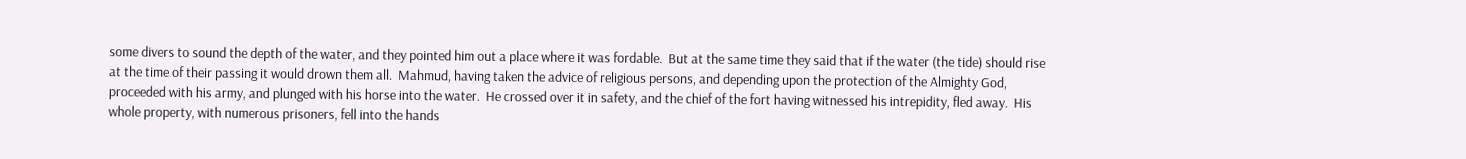some divers to sound the depth of the water, and they pointed him out a place where it was fordable.  But at the same time they said that if the water (the tide) should rise at the time of their passing it would drown them all.  Mahmud, having taken the advice of religious persons, and depending upon the protection of the Almighty God, proceeded with his army, and plunged with his horse into the water.  He crossed over it in safety, and the chief of the fort having witnessed his intrepidity, fled away.  His whole property, with numerous prisoners, fell into the hands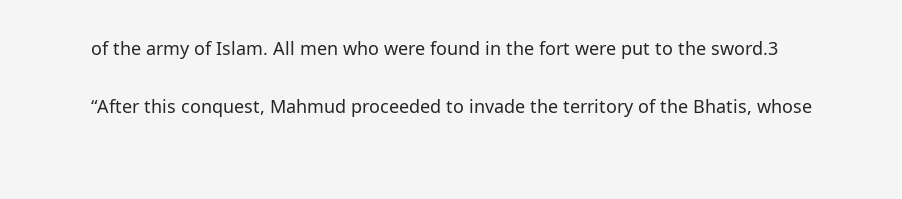of the army of Islam. All men who were found in the fort were put to the sword.3

“After this conquest, Mahmud proceeded to invade the territory of the Bhatis, whose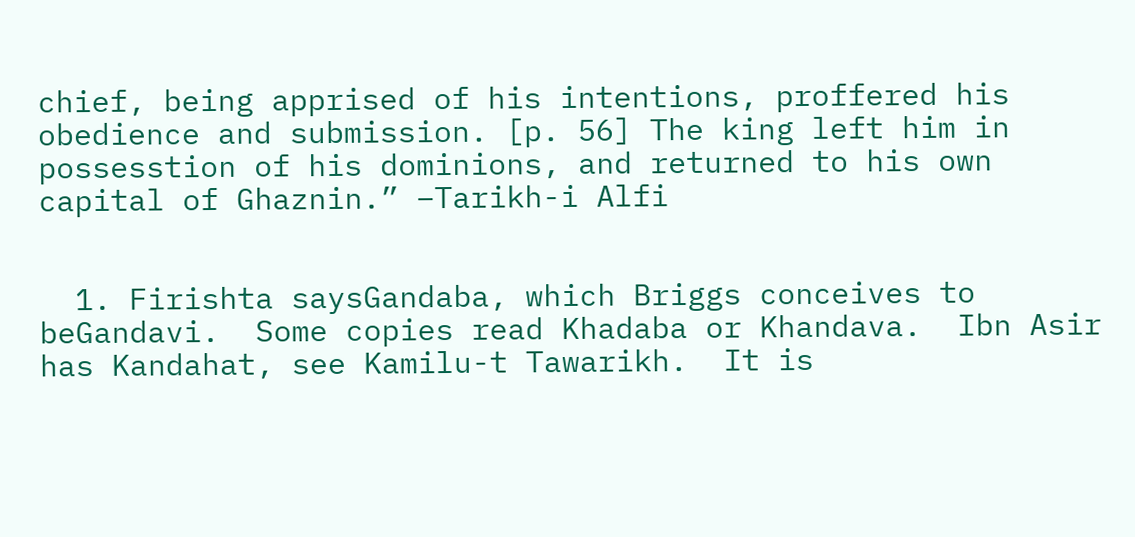chief, being apprised of his intentions, proffered his obedience and submission. [p. 56] The king left him in possesstion of his dominions, and returned to his own capital of Ghaznin.” –Tarikh-i Alfi


  1. Firishta saysGandaba, which Briggs conceives to beGandavi.  Some copies read Khadaba or Khandava.  Ibn Asir has Kandahat, see Kamilu-t Tawarikh.  It is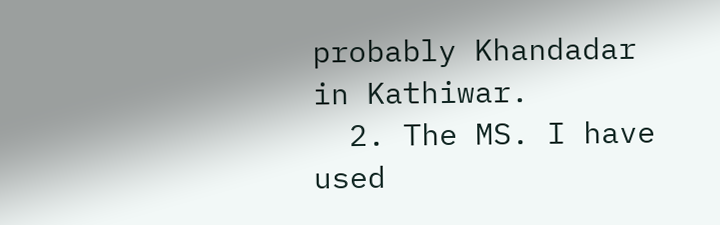probably Khandadar in Kathiwar.
  2. The MS. I have used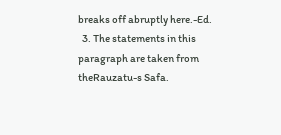breaks off abruptly here.-Ed.
  3. The statements in this paragraph are taken from theRauzatu-s Safa.